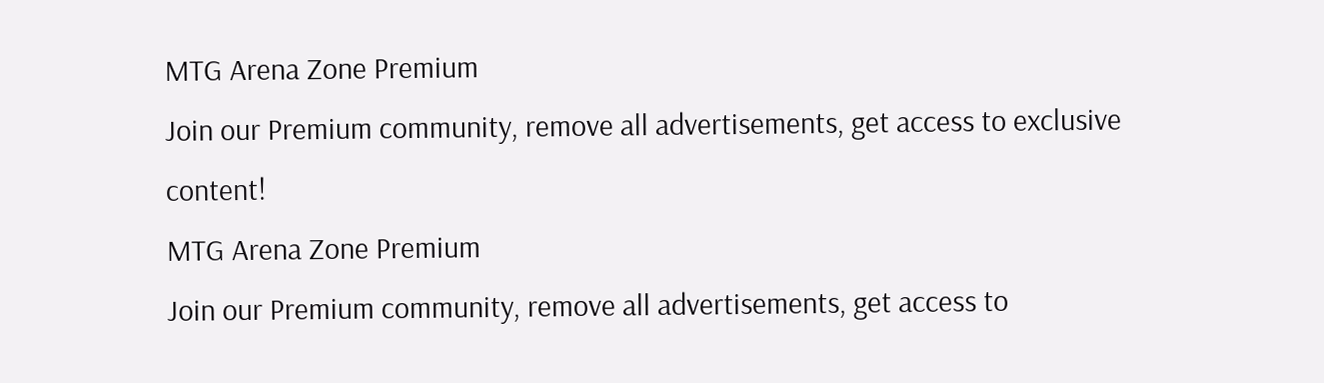MTG Arena Zone Premium
Join our Premium community, remove all advertisements, get access to exclusive content!
MTG Arena Zone Premium
Join our Premium community, remove all advertisements, get access to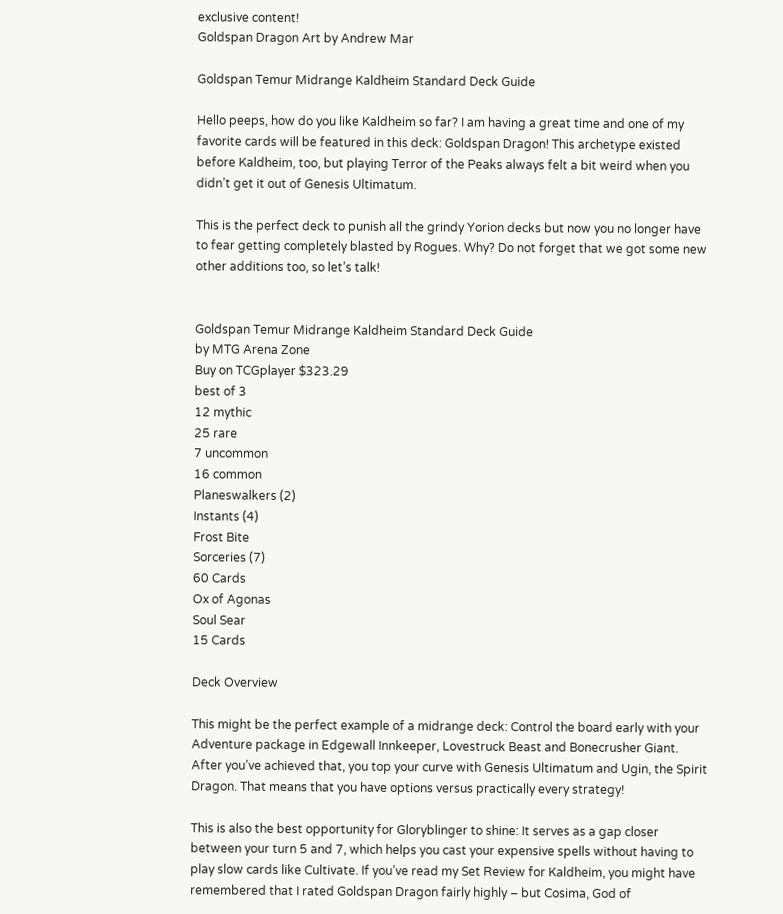exclusive content!
Goldspan Dragon Art by Andrew Mar

Goldspan Temur Midrange Kaldheim Standard Deck Guide

Hello peeps, how do you like Kaldheim so far? I am having a great time and one of my favorite cards will be featured in this deck: Goldspan Dragon! This archetype existed before Kaldheim, too, but playing Terror of the Peaks always felt a bit weird when you didn’t get it out of Genesis Ultimatum.

This is the perfect deck to punish all the grindy Yorion decks but now you no longer have to fear getting completely blasted by Rogues. Why? Do not forget that we got some new other additions too, so let’s talk!


Goldspan Temur Midrange Kaldheim Standard Deck Guide
by MTG Arena Zone
Buy on TCGplayer $323.29
best of 3
12 mythic
25 rare
7 uncommon
16 common
Planeswalkers (2)
Instants (4)
Frost Bite
Sorceries (7)
60 Cards
Ox of Agonas
Soul Sear
15 Cards

Deck Overview

This might be the perfect example of a midrange deck: Control the board early with your Adventure package in Edgewall Innkeeper, Lovestruck Beast and Bonecrusher Giant. After you’ve achieved that, you top your curve with Genesis Ultimatum and Ugin, the Spirit Dragon. That means that you have options versus practically every strategy!

This is also the best opportunity for Gloryblinger to shine: It serves as a gap closer between your turn 5 and 7, which helps you cast your expensive spells without having to play slow cards like Cultivate. If you’ve read my Set Review for Kaldheim, you might have remembered that I rated Goldspan Dragon fairly highly – but Cosima, God of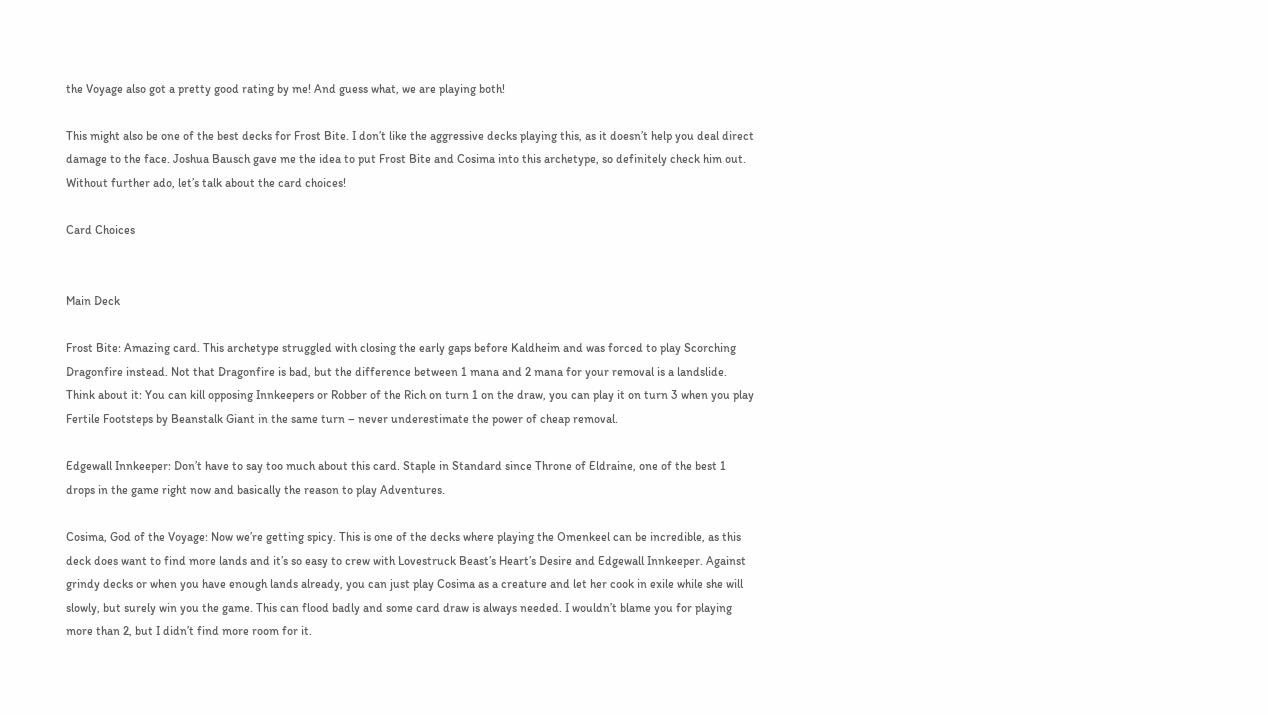the Voyage also got a pretty good rating by me! And guess what, we are playing both!

This might also be one of the best decks for Frost Bite. I don’t like the aggressive decks playing this, as it doesn’t help you deal direct damage to the face. Joshua Bausch gave me the idea to put Frost Bite and Cosima into this archetype, so definitely check him out. Without further ado, let’s talk about the card choices!

Card Choices


Main Deck

Frost Bite: Amazing card. This archetype struggled with closing the early gaps before Kaldheim and was forced to play Scorching Dragonfire instead. Not that Dragonfire is bad, but the difference between 1 mana and 2 mana for your removal is a landslide. Think about it: You can kill opposing Innkeepers or Robber of the Rich on turn 1 on the draw, you can play it on turn 3 when you play Fertile Footsteps by Beanstalk Giant in the same turn – never underestimate the power of cheap removal.

Edgewall Innkeeper: Don’t have to say too much about this card. Staple in Standard since Throne of Eldraine, one of the best 1 drops in the game right now and basically the reason to play Adventures.

Cosima, God of the Voyage: Now we’re getting spicy. This is one of the decks where playing the Omenkeel can be incredible, as this deck does want to find more lands and it’s so easy to crew with Lovestruck Beast’s Heart’s Desire and Edgewall Innkeeper. Against grindy decks or when you have enough lands already, you can just play Cosima as a creature and let her cook in exile while she will slowly, but surely win you the game. This can flood badly and some card draw is always needed. I wouldn’t blame you for playing more than 2, but I didn’t find more room for it.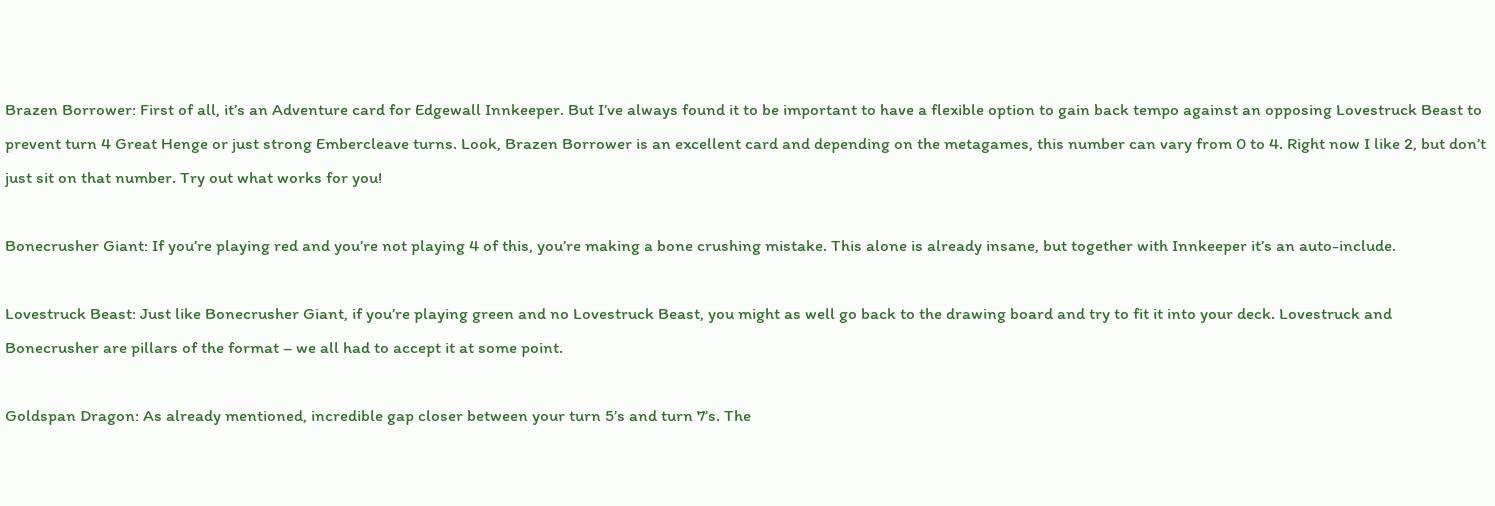Brazen Borrower: First of all, it’s an Adventure card for Edgewall Innkeeper. But I’ve always found it to be important to have a flexible option to gain back tempo against an opposing Lovestruck Beast to prevent turn 4 Great Henge or just strong Embercleave turns. Look, Brazen Borrower is an excellent card and depending on the metagames, this number can vary from 0 to 4. Right now I like 2, but don’t just sit on that number. Try out what works for you!

Bonecrusher Giant: If you’re playing red and you’re not playing 4 of this, you’re making a bone crushing mistake. This alone is already insane, but together with Innkeeper it’s an auto-include.

Lovestruck Beast: Just like Bonecrusher Giant, if you’re playing green and no Lovestruck Beast, you might as well go back to the drawing board and try to fit it into your deck. Lovestruck and Bonecrusher are pillars of the format – we all had to accept it at some point.

Goldspan Dragon: As already mentioned, incredible gap closer between your turn 5’s and turn 7’s. The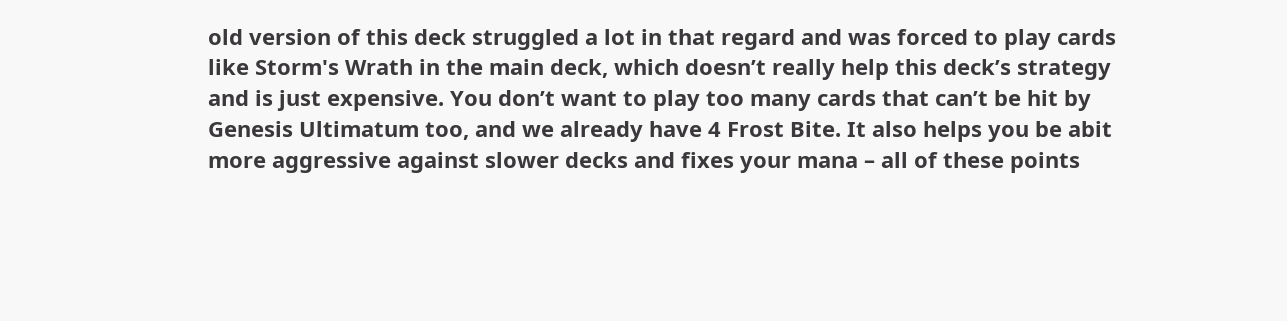old version of this deck struggled a lot in that regard and was forced to play cards like Storm's Wrath in the main deck, which doesn’t really help this deck’s strategy and is just expensive. You don’t want to play too many cards that can’t be hit by Genesis Ultimatum too, and we already have 4 Frost Bite. It also helps you be abit more aggressive against slower decks and fixes your mana – all of these points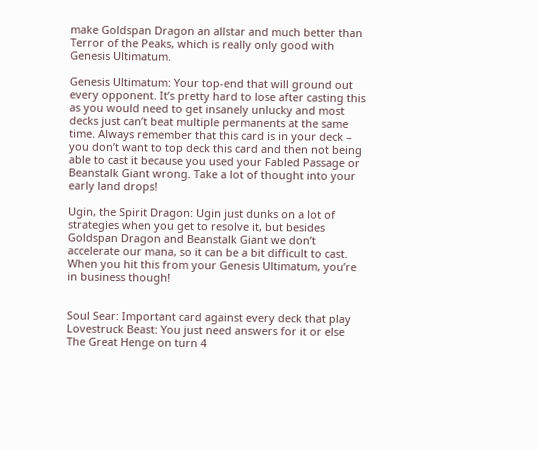make Goldspan Dragon an allstar and much better than Terror of the Peaks, which is really only good with Genesis Ultimatum.

Genesis Ultimatum: Your top-end that will ground out every opponent. It’s pretty hard to lose after casting this as you would need to get insanely unlucky and most decks just can’t beat multiple permanents at the same time. Always remember that this card is in your deck – you don’t want to top deck this card and then not being able to cast it because you used your Fabled Passage or Beanstalk Giant wrong. Take a lot of thought into your early land drops!

Ugin, the Spirit Dragon: Ugin just dunks on a lot of strategies when you get to resolve it, but besides Goldspan Dragon and Beanstalk Giant we don’t accelerate our mana, so it can be a bit difficult to cast. When you hit this from your Genesis Ultimatum, you’re in business though!


Soul Sear: Important card against every deck that play Lovestruck Beast: You just need answers for it or else The Great Henge on turn 4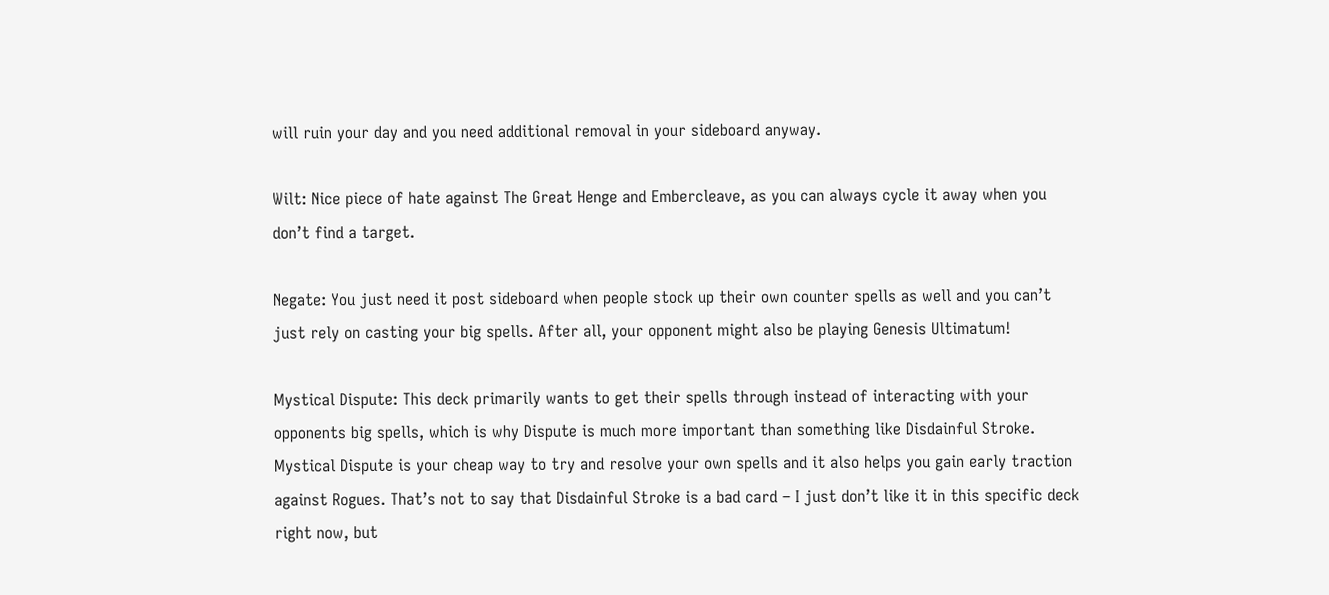will ruin your day and you need additional removal in your sideboard anyway.

Wilt: Nice piece of hate against The Great Henge and Embercleave, as you can always cycle it away when you don’t find a target.

Negate: You just need it post sideboard when people stock up their own counter spells as well and you can’t just rely on casting your big spells. After all, your opponent might also be playing Genesis Ultimatum!

Mystical Dispute: This deck primarily wants to get their spells through instead of interacting with your opponents big spells, which is why Dispute is much more important than something like Disdainful Stroke. Mystical Dispute is your cheap way to try and resolve your own spells and it also helps you gain early traction against Rogues. That’s not to say that Disdainful Stroke is a bad card – I just don’t like it in this specific deck right now, but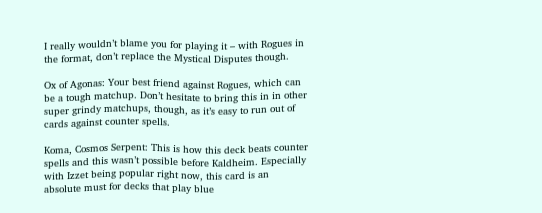I really wouldn’t blame you for playing it – with Rogues in the format, don’t replace the Mystical Disputes though.

Ox of Agonas: Your best friend against Rogues, which can be a tough matchup. Don’t hesitate to bring this in in other super grindy matchups, though, as it’s easy to run out of cards against counter spells.

Koma, Cosmos Serpent: This is how this deck beats counter spells and this wasn’t possible before Kaldheim. Especially with Izzet being popular right now, this card is an absolute must for decks that play blue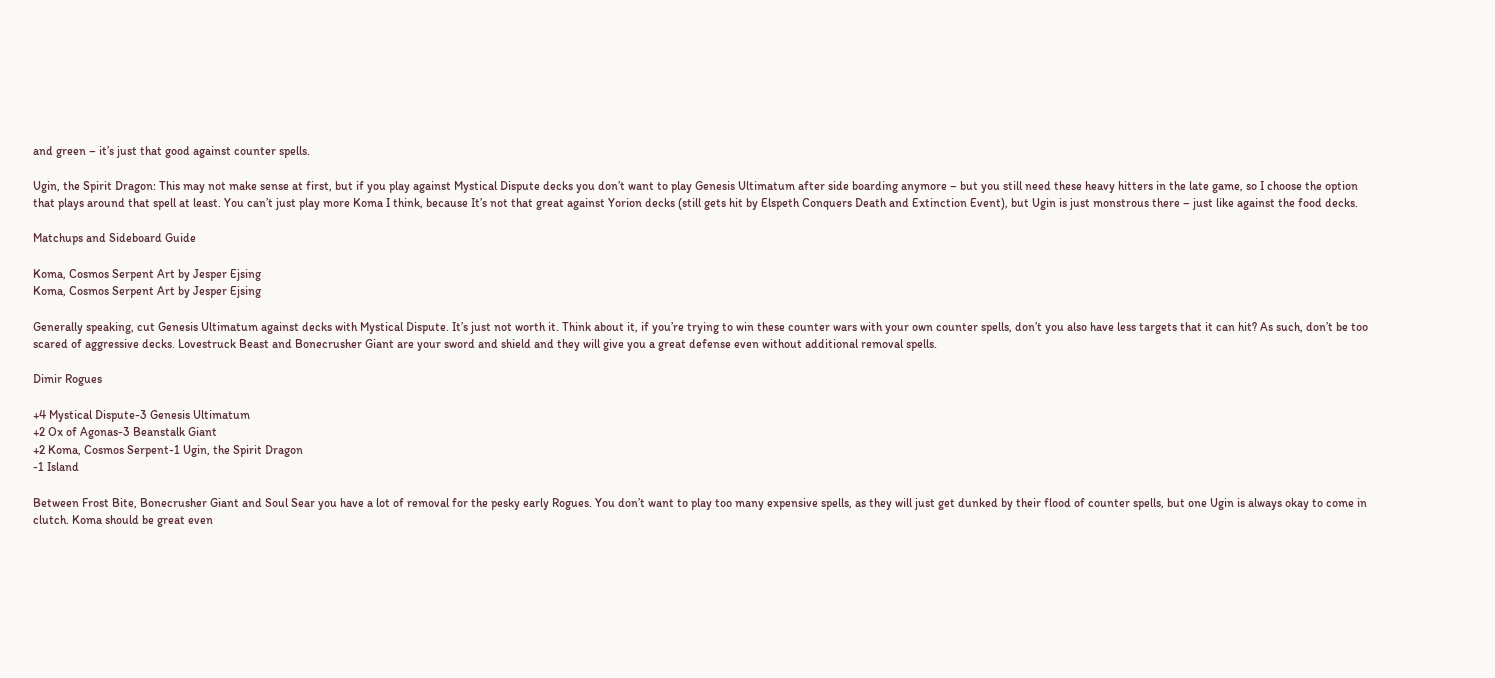and green – it’s just that good against counter spells.

Ugin, the Spirit Dragon: This may not make sense at first, but if you play against Mystical Dispute decks you don’t want to play Genesis Ultimatum after side boarding anymore – but you still need these heavy hitters in the late game, so I choose the option that plays around that spell at least. You can’t just play more Koma I think, because It’s not that great against Yorion decks (still gets hit by Elspeth Conquers Death and Extinction Event), but Ugin is just monstrous there – just like against the food decks.

Matchups and Sideboard Guide

Koma, Cosmos Serpent Art by Jesper Ejsing
Koma, Cosmos Serpent Art by Jesper Ejsing

Generally speaking, cut Genesis Ultimatum against decks with Mystical Dispute. It’s just not worth it. Think about it, if you’re trying to win these counter wars with your own counter spells, don’t you also have less targets that it can hit? As such, don’t be too scared of aggressive decks. Lovestruck Beast and Bonecrusher Giant are your sword and shield and they will give you a great defense even without additional removal spells.

Dimir Rogues

+4 Mystical Dispute-3 Genesis Ultimatum
+2 Ox of Agonas-3 Beanstalk Giant
+2 Koma, Cosmos Serpent-1 Ugin, the Spirit Dragon
-1 Island

Between Frost Bite, Bonecrusher Giant and Soul Sear you have a lot of removal for the pesky early Rogues. You don’t want to play too many expensive spells, as they will just get dunked by their flood of counter spells, but one Ugin is always okay to come in clutch. Koma should be great even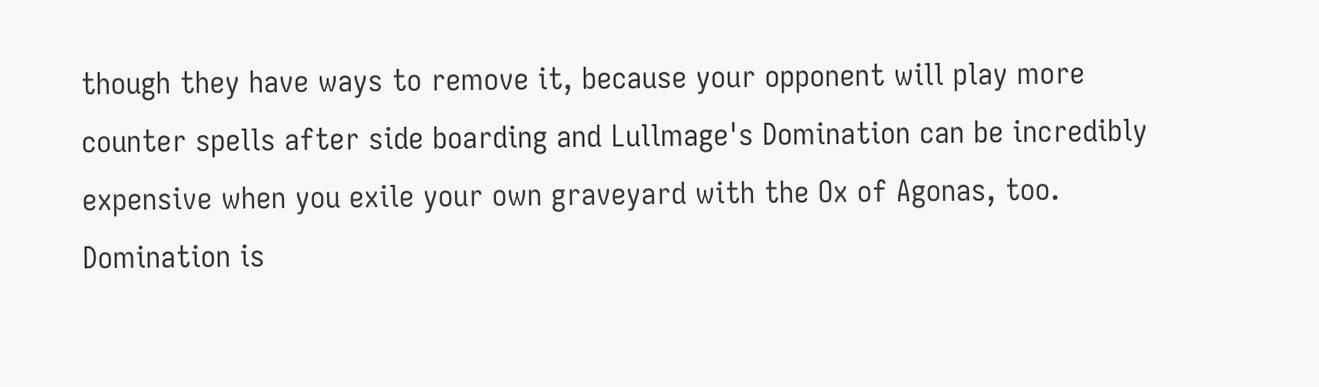though they have ways to remove it, because your opponent will play more counter spells after side boarding and Lullmage's Domination can be incredibly expensive when you exile your own graveyard with the Ox of Agonas, too. Domination is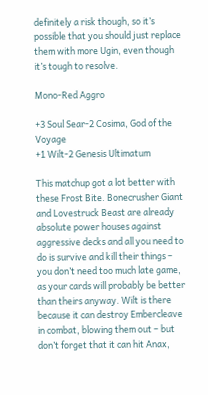definitely a risk though, so it’s possible that you should just replace them with more Ugin, even though it’s tough to resolve.

Mono-Red Aggro

+3 Soul Sear-2 Cosima, God of the Voyage
+1 Wilt-2 Genesis Ultimatum

This matchup got a lot better with these Frost Bite. Bonecrusher Giant and Lovestruck Beast are already absolute power houses against aggressive decks and all you need to do is survive and kill their things – you don’t need too much late game, as your cards will probably be better than theirs anyway. Wilt is there because it can destroy Embercleave in combat, blowing them out – but don’t forget that it can hit Anax,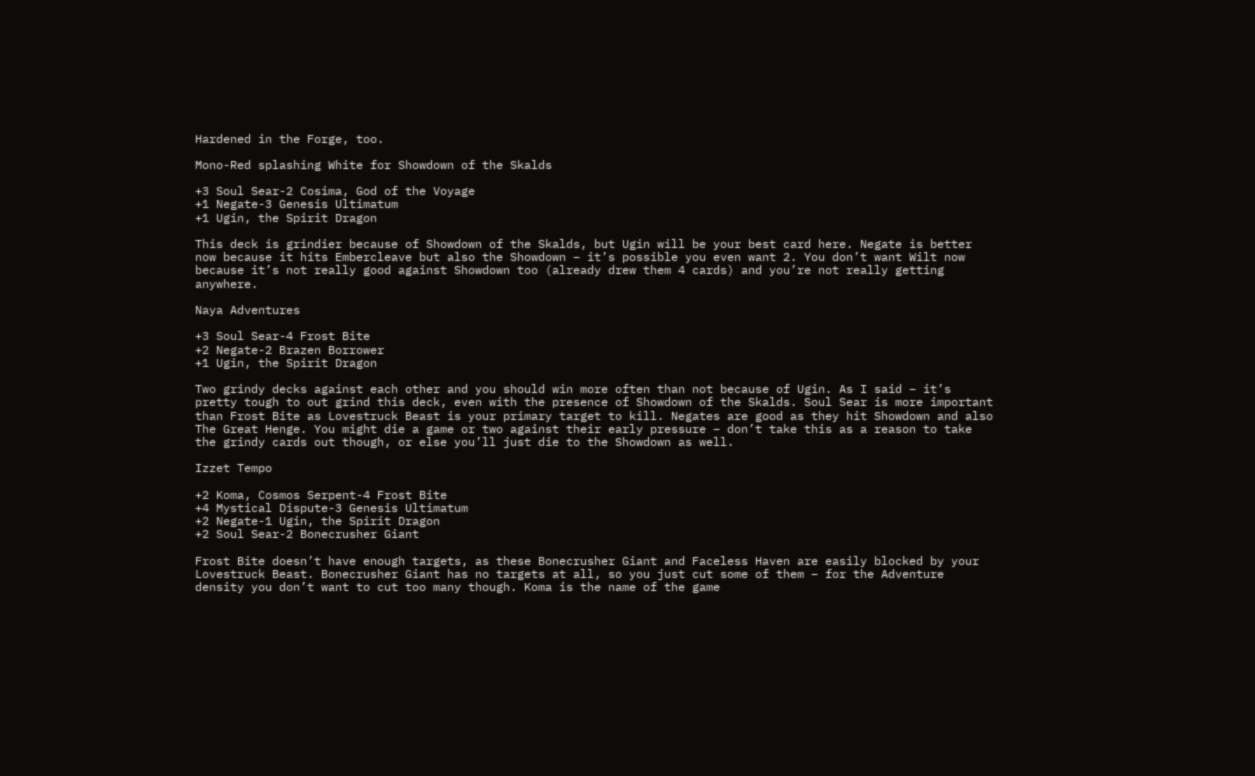Hardened in the Forge, too.

Mono-Red splashing White for Showdown of the Skalds

+3 Soul Sear-2 Cosima, God of the Voyage
+1 Negate-3 Genesis Ultimatum
+1 Ugin, the Spirit Dragon

This deck is grindier because of Showdown of the Skalds, but Ugin will be your best card here. Negate is better now because it hits Embercleave but also the Showdown – it’s possible you even want 2. You don’t want Wilt now because it’s not really good against Showdown too (already drew them 4 cards) and you’re not really getting anywhere.

Naya Adventures

+3 Soul Sear-4 Frost Bite
+2 Negate-2 Brazen Borrower
+1 Ugin, the Spirit Dragon

Two grindy decks against each other and you should win more often than not because of Ugin. As I said – it’s pretty tough to out grind this deck, even with the presence of Showdown of the Skalds. Soul Sear is more important than Frost Bite as Lovestruck Beast is your primary target to kill. Negates are good as they hit Showdown and also The Great Henge. You might die a game or two against their early pressure – don’t take this as a reason to take the grindy cards out though, or else you’ll just die to the Showdown as well.

Izzet Tempo

+2 Koma, Cosmos Serpent-4 Frost Bite
+4 Mystical Dispute-3 Genesis Ultimatum
+2 Negate-1 Ugin, the Spirit Dragon
+2 Soul Sear-2 Bonecrusher Giant

Frost Bite doesn’t have enough targets, as these Bonecrusher Giant and Faceless Haven are easily blocked by your Lovestruck Beast. Bonecrusher Giant has no targets at all, so you just cut some of them – for the Adventure density you don’t want to cut too many though. Koma is the name of the game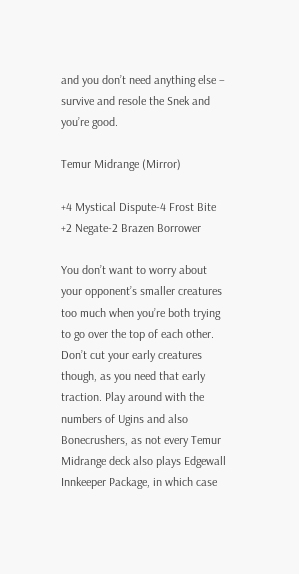and you don’t need anything else – survive and resole the Snek and you’re good.

Temur Midrange (Mirror)

+4 Mystical Dispute-4 Frost Bite
+2 Negate-2 Brazen Borrower

You don’t want to worry about your opponent’s smaller creatures too much when you’re both trying to go over the top of each other. Don’t cut your early creatures though, as you need that early traction. Play around with the numbers of Ugins and also Bonecrushers, as not every Temur Midrange deck also plays Edgewall Innkeeper Package, in which case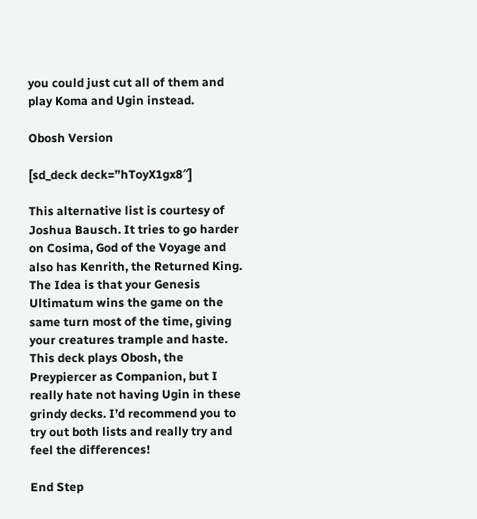you could just cut all of them and play Koma and Ugin instead.

Obosh Version

[sd_deck deck=”hToyX1gx8″]

This alternative list is courtesy of Joshua Bausch. It tries to go harder on Cosima, God of the Voyage and also has Kenrith, the Returned King. The Idea is that your Genesis Ultimatum wins the game on the same turn most of the time, giving your creatures trample and haste. This deck plays Obosh, the Preypiercer as Companion, but I really hate not having Ugin in these grindy decks. I’d recommend you to try out both lists and really try and feel the differences!

End Step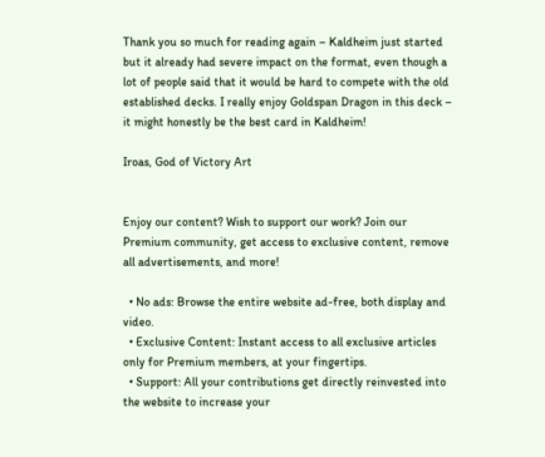Thank you so much for reading again – Kaldheim just started but it already had severe impact on the format, even though a lot of people said that it would be hard to compete with the old established decks. I really enjoy Goldspan Dragon in this deck – it might honestly be the best card in Kaldheim!

Iroas, God of Victory Art


Enjoy our content? Wish to support our work? Join our Premium community, get access to exclusive content, remove all advertisements, and more!

  • No ads: Browse the entire website ad-free, both display and video.
  • Exclusive Content: Instant access to all exclusive articles only for Premium members, at your fingertips.
  • Support: All your contributions get directly reinvested into the website to increase your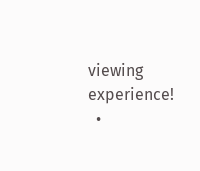viewing experience!
  •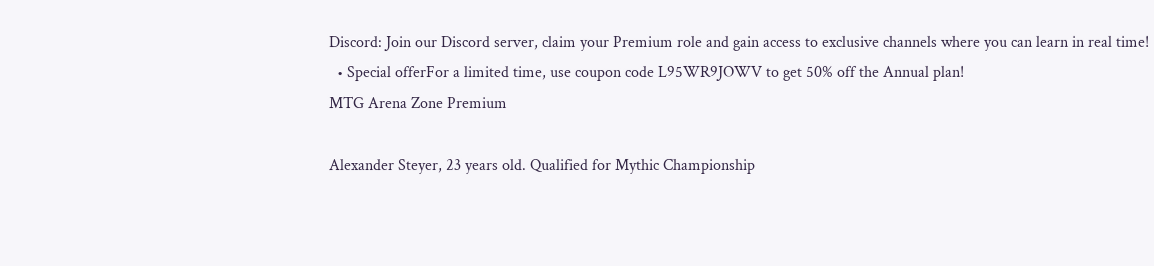Discord: Join our Discord server, claim your Premium role and gain access to exclusive channels where you can learn in real time!
  • Special offerFor a limited time, use coupon code L95WR9JOWV to get 50% off the Annual plan!
MTG Arena Zone Premium

Alexander Steyer, 23 years old. Qualified for Mythic Championship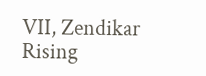VII, Zendikar Rising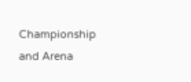Championship and Arena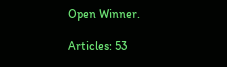Open Winner.

Articles: 53